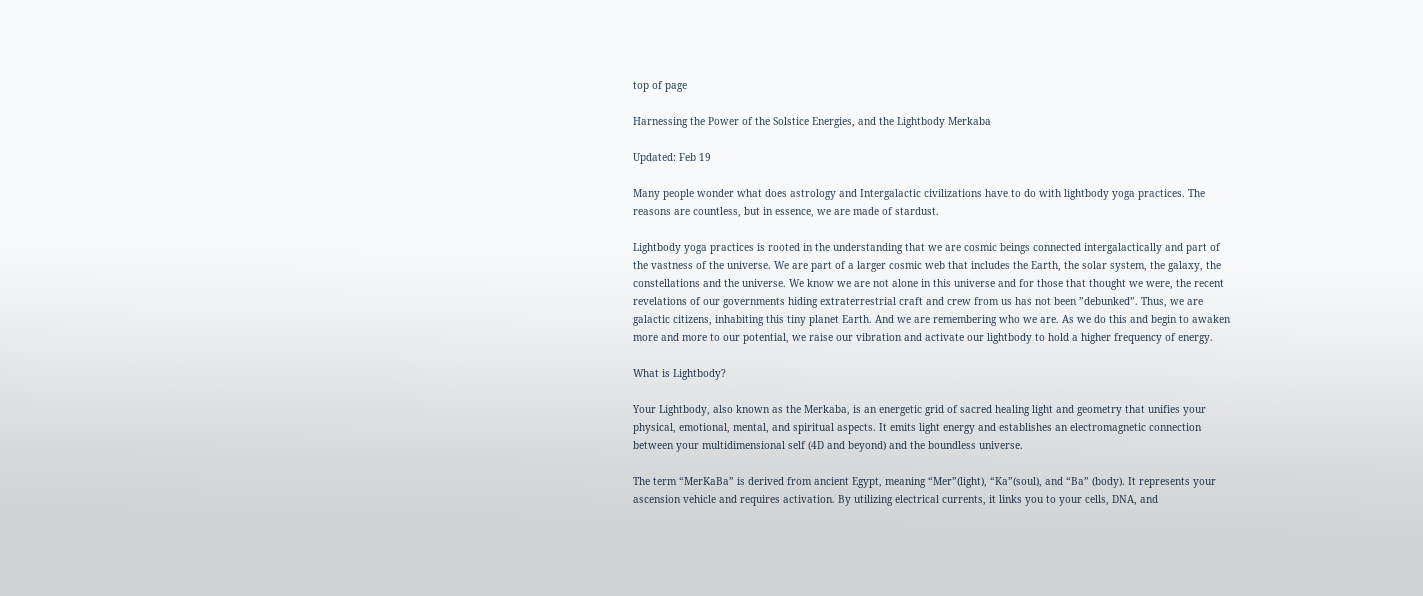top of page

Harnessing the Power of the Solstice Energies, and the Lightbody Merkaba

Updated: Feb 19

Many people wonder what does astrology and Intergalactic civilizations have to do with lightbody yoga practices. The reasons are countless, but in essence, we are made of stardust.

Lightbody yoga practices is rooted in the understanding that we are cosmic beings connected intergalactically and part of the vastness of the universe. We are part of a larger cosmic web that includes the Earth, the solar system, the galaxy, the constellations and the universe. We know we are not alone in this universe and for those that thought we were, the recent revelations of our governments hiding extraterrestrial craft and crew from us has not been ”debunked”. Thus, we are galactic citizens, inhabiting this tiny planet Earth. And we are remembering who we are. As we do this and begin to awaken more and more to our potential, we raise our vibration and activate our lightbody to hold a higher frequency of energy.

What is Lightbody?

Your Lightbody, also known as the Merkaba, is an energetic grid of sacred healing light and geometry that unifies your physical, emotional, mental, and spiritual aspects. It emits light energy and establishes an electromagnetic connection between your multidimensional self (4D and beyond) and the boundless universe.

The term “MerKaBa” is derived from ancient Egypt, meaning “Mer”(light), “Ka”(soul), and “Ba” (body). It represents your ascension vehicle and requires activation. By utilizing electrical currents, it links you to your cells, DNA, and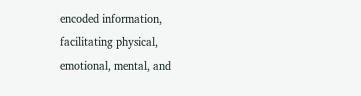encoded information, facilitating physical, emotional, mental, and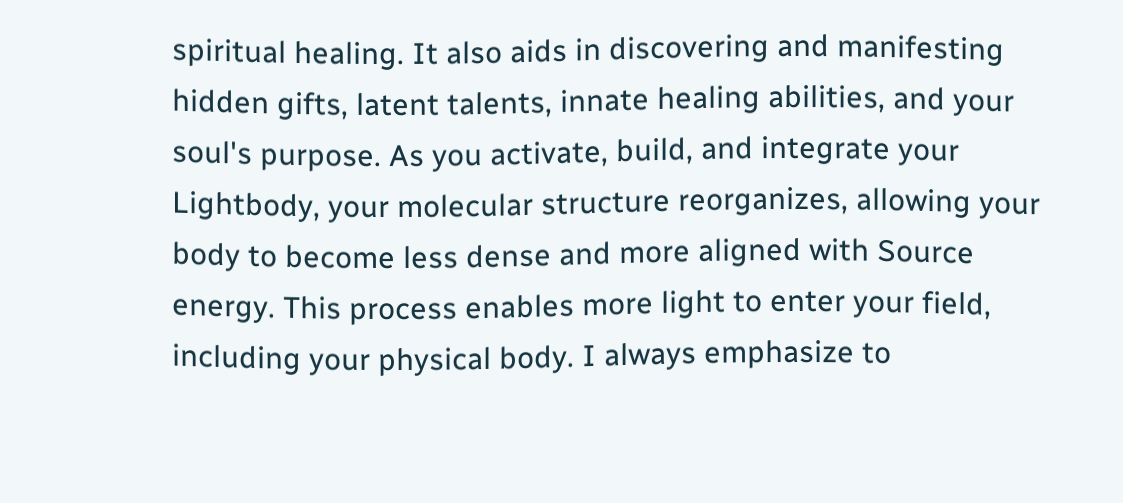spiritual healing. It also aids in discovering and manifesting hidden gifts, latent talents, innate healing abilities, and your soul's purpose. As you activate, build, and integrate your Lightbody, your molecular structure reorganizes, allowing your body to become less dense and more aligned with Source energy. This process enables more light to enter your field, including your physical body. I always emphasize to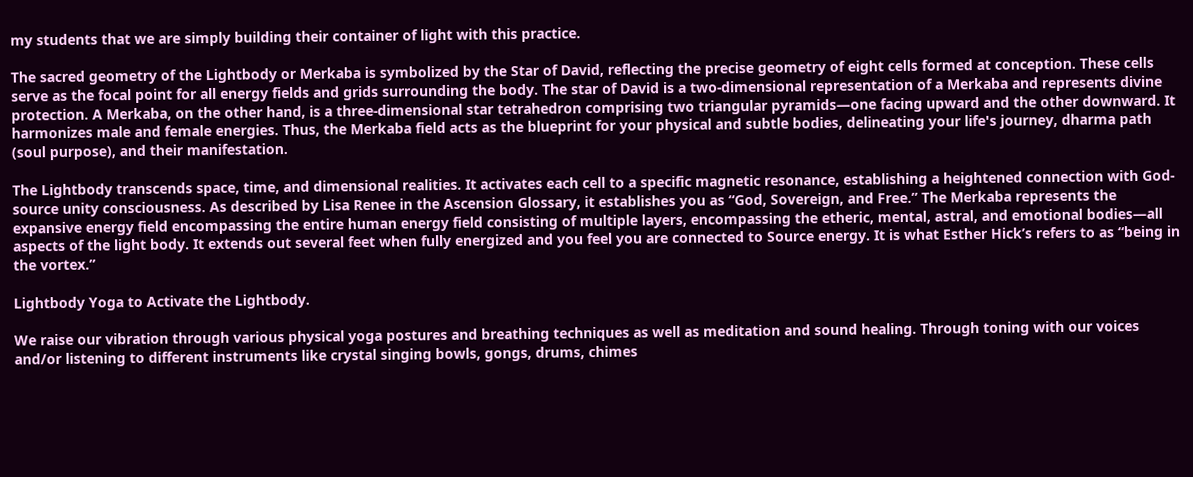my students that we are simply building their container of light with this practice.

The sacred geometry of the Lightbody or Merkaba is symbolized by the Star of David, reflecting the precise geometry of eight cells formed at conception. These cells serve as the focal point for all energy fields and grids surrounding the body. The star of David is a two-dimensional representation of a Merkaba and represents divine protection. A Merkaba, on the other hand, is a three-dimensional star tetrahedron comprising two triangular pyramids—one facing upward and the other downward. It harmonizes male and female energies. Thus, the Merkaba field acts as the blueprint for your physical and subtle bodies, delineating your life's journey, dharma path (soul purpose), and their manifestation.

The Lightbody transcends space, time, and dimensional realities. It activates each cell to a specific magnetic resonance, establishing a heightened connection with God-source unity consciousness. As described by Lisa Renee in the Ascension Glossary, it establishes you as “God, Sovereign, and Free.” The Merkaba represents the expansive energy field encompassing the entire human energy field consisting of multiple layers, encompassing the etheric, mental, astral, and emotional bodies—all aspects of the light body. It extends out several feet when fully energized and you feel you are connected to Source energy. It is what Esther Hick’s refers to as “being in the vortex.”

Lightbody Yoga to Activate the Lightbody.

We raise our vibration through various physical yoga postures and breathing techniques as well as meditation and sound healing. Through toning with our voices and/or listening to different instruments like crystal singing bowls, gongs, drums, chimes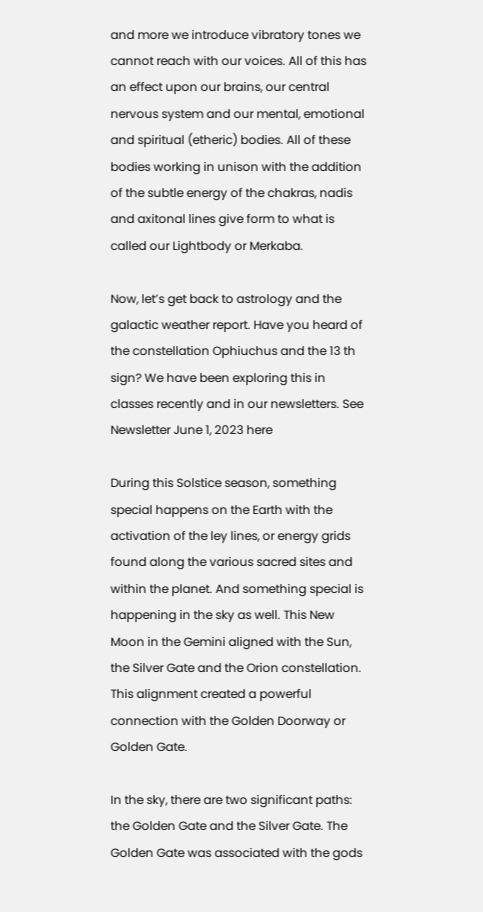and more we introduce vibratory tones we cannot reach with our voices. All of this has an effect upon our brains, our central nervous system and our mental, emotional and spiritual (etheric) bodies. All of these bodies working in unison with the addition of the subtle energy of the chakras, nadis and axitonal lines give form to what is called our Lightbody or Merkaba.

Now, let’s get back to astrology and the galactic weather report. Have you heard of the constellation Ophiuchus and the 13 th sign? We have been exploring this in classes recently and in our newsletters. See Newsletter June 1, 2023 here

During this Solstice season, something special happens on the Earth with the activation of the ley lines, or energy grids found along the various sacred sites and within the planet. And something special is happening in the sky as well. This New Moon in the Gemini aligned with the Sun, the Silver Gate and the Orion constellation. This alignment created a powerful connection with the Golden Doorway or Golden Gate.

In the sky, there are two significant paths: the Golden Gate and the Silver Gate. The Golden Gate was associated with the gods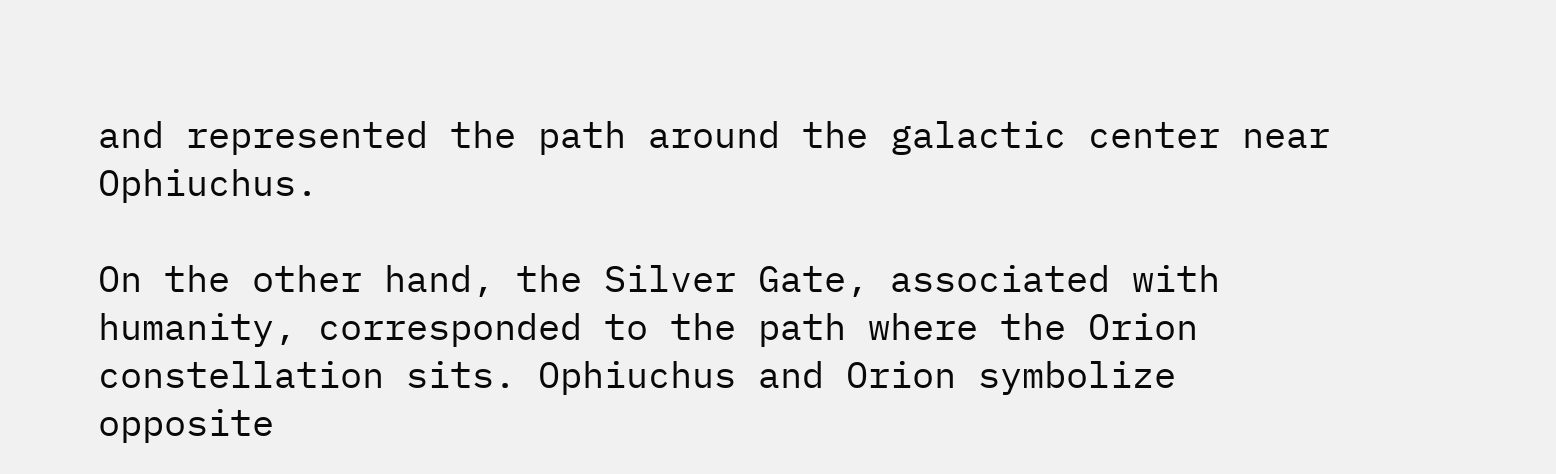and represented the path around the galactic center near Ophiuchus.

On the other hand, the Silver Gate, associated with humanity, corresponded to the path where the Orion constellation sits. Ophiuchus and Orion symbolize opposite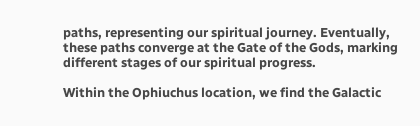paths, representing our spiritual journey. Eventually, these paths converge at the Gate of the Gods, marking different stages of our spiritual progress.

Within the Ophiuchus location, we find the Galactic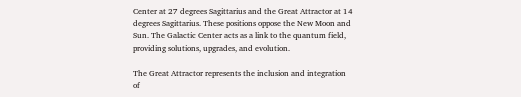Center at 27 degrees Sagittarius and the Great Attractor at 14 degrees Sagittarius. These positions oppose the New Moon and Sun. The Galactic Center acts as a link to the quantum field, providing solutions, upgrades, and evolution.

The Great Attractor represents the inclusion and integration of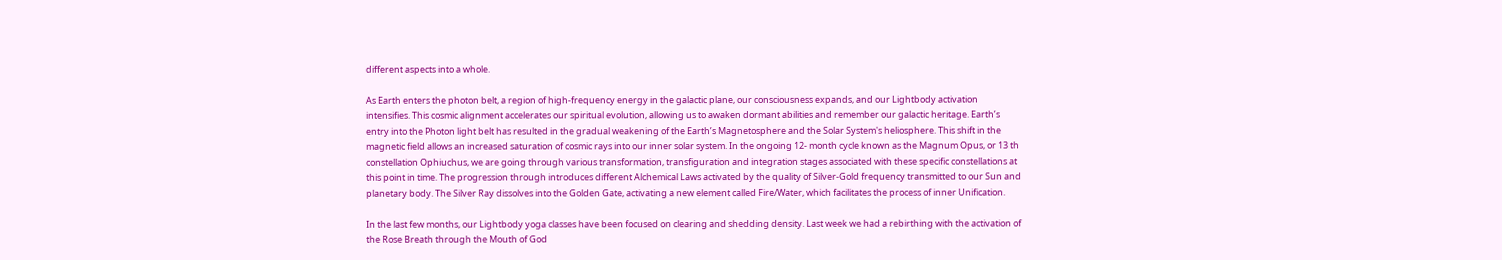different aspects into a whole.

As Earth enters the photon belt, a region of high-frequency energy in the galactic plane, our consciousness expands, and our Lightbody activation intensifies. This cosmic alignment accelerates our spiritual evolution, allowing us to awaken dormant abilities and remember our galactic heritage. Earth’s entry into the Photon light belt has resulted in the gradual weakening of the Earth’s Magnetosphere and the Solar System's heliosphere. This shift in the magnetic field allows an increased saturation of cosmic rays into our inner solar system. In the ongoing 12- month cycle known as the Magnum Opus, or 13 th constellation Ophiuchus, we are going through various transformation, transfiguration and integration stages associated with these specific constellations at this point in time. The progression through introduces different Alchemical Laws activated by the quality of Silver-Gold frequency transmitted to our Sun and planetary body. The Silver Ray dissolves into the Golden Gate, activating a new element called Fire/Water, which facilitates the process of inner Unification.

In the last few months, our Lightbody yoga classes have been focused on clearing and shedding density. Last week we had a rebirthing with the activation of the Rose Breath through the Mouth of God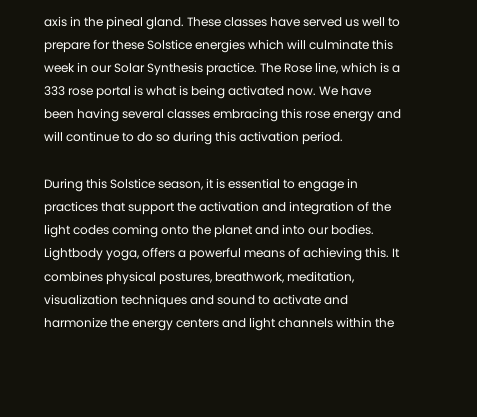axis in the pineal gland. These classes have served us well to prepare for these Solstice energies which will culminate this week in our Solar Synthesis practice. The Rose line, which is a 333 rose portal is what is being activated now. We have been having several classes embracing this rose energy and will continue to do so during this activation period.

During this Solstice season, it is essential to engage in practices that support the activation and integration of the light codes coming onto the planet and into our bodies. Lightbody yoga, offers a powerful means of achieving this. It combines physical postures, breathwork, meditation, visualization techniques and sound to activate and harmonize the energy centers and light channels within the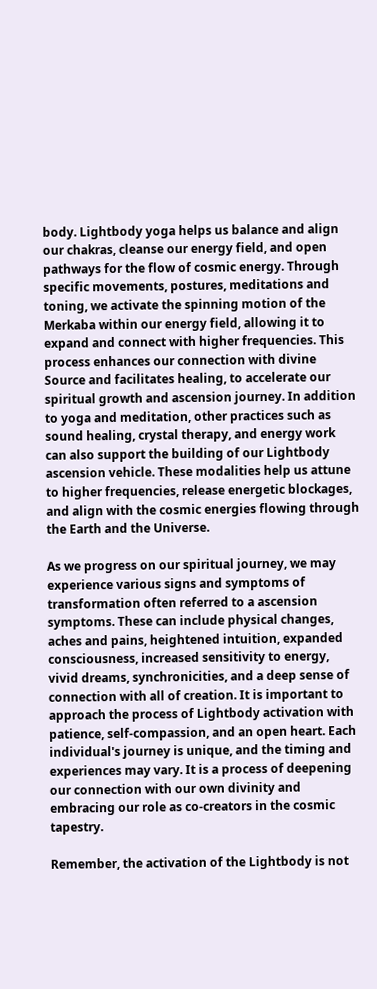body. Lightbody yoga helps us balance and align our chakras, cleanse our energy field, and open pathways for the flow of cosmic energy. Through specific movements, postures, meditations and toning, we activate the spinning motion of the Merkaba within our energy field, allowing it to expand and connect with higher frequencies. This process enhances our connection with divine Source and facilitates healing, to accelerate our spiritual growth and ascension journey. In addition to yoga and meditation, other practices such as sound healing, crystal therapy, and energy work can also support the building of our Lightbody ascension vehicle. These modalities help us attune to higher frequencies, release energetic blockages, and align with the cosmic energies flowing through the Earth and the Universe.

As we progress on our spiritual journey, we may experience various signs and symptoms of transformation often referred to a ascension symptoms. These can include physical changes, aches and pains, heightened intuition, expanded consciousness, increased sensitivity to energy, vivid dreams, synchronicities, and a deep sense of connection with all of creation. It is important to approach the process of Lightbody activation with patience, self-compassion, and an open heart. Each individual's journey is unique, and the timing and experiences may vary. It is a process of deepening our connection with our own divinity and embracing our role as co-creators in the cosmic tapestry.

Remember, the activation of the Lightbody is not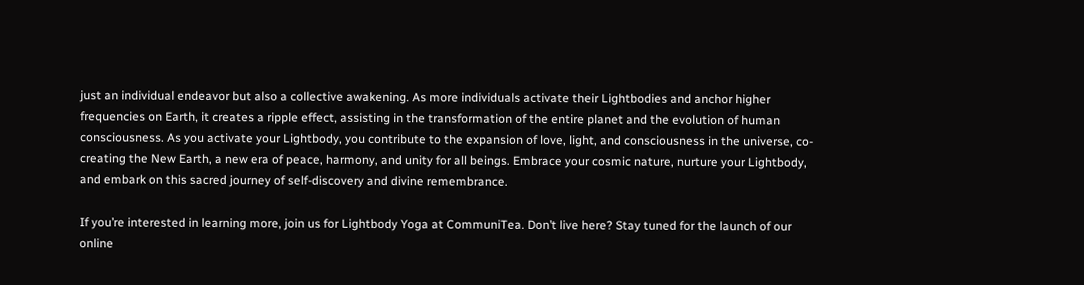just an individual endeavor but also a collective awakening. As more individuals activate their Lightbodies and anchor higher frequencies on Earth, it creates a ripple effect, assisting in the transformation of the entire planet and the evolution of human consciousness. As you activate your Lightbody, you contribute to the expansion of love, light, and consciousness in the universe, co-creating the New Earth, a new era of peace, harmony, and unity for all beings. Embrace your cosmic nature, nurture your Lightbody, and embark on this sacred journey of self-discovery and divine remembrance.

If you’re interested in learning more, join us for Lightbody Yoga at CommuniTea. Don’t live here? Stay tuned for the launch of our online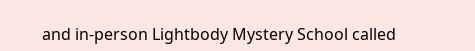and in-person Lightbody Mystery School called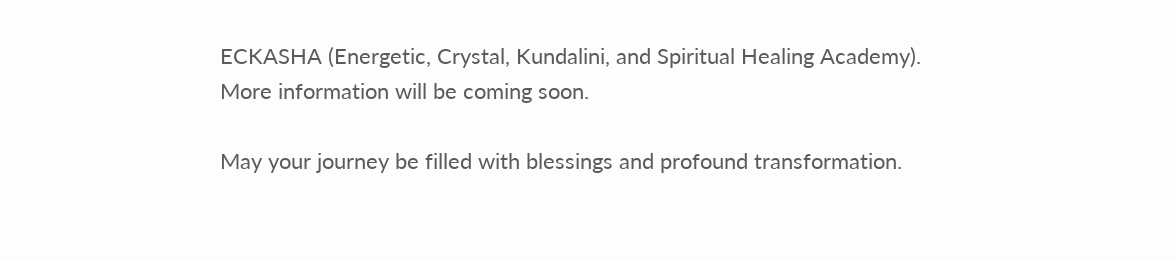ECKASHA (Energetic, Crystal, Kundalini, and Spiritual Healing Academy). More information will be coming soon.

May your journey be filled with blessings and profound transformation.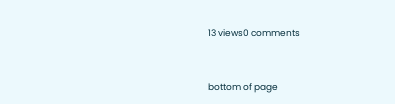13 views0 comments


bottom of page